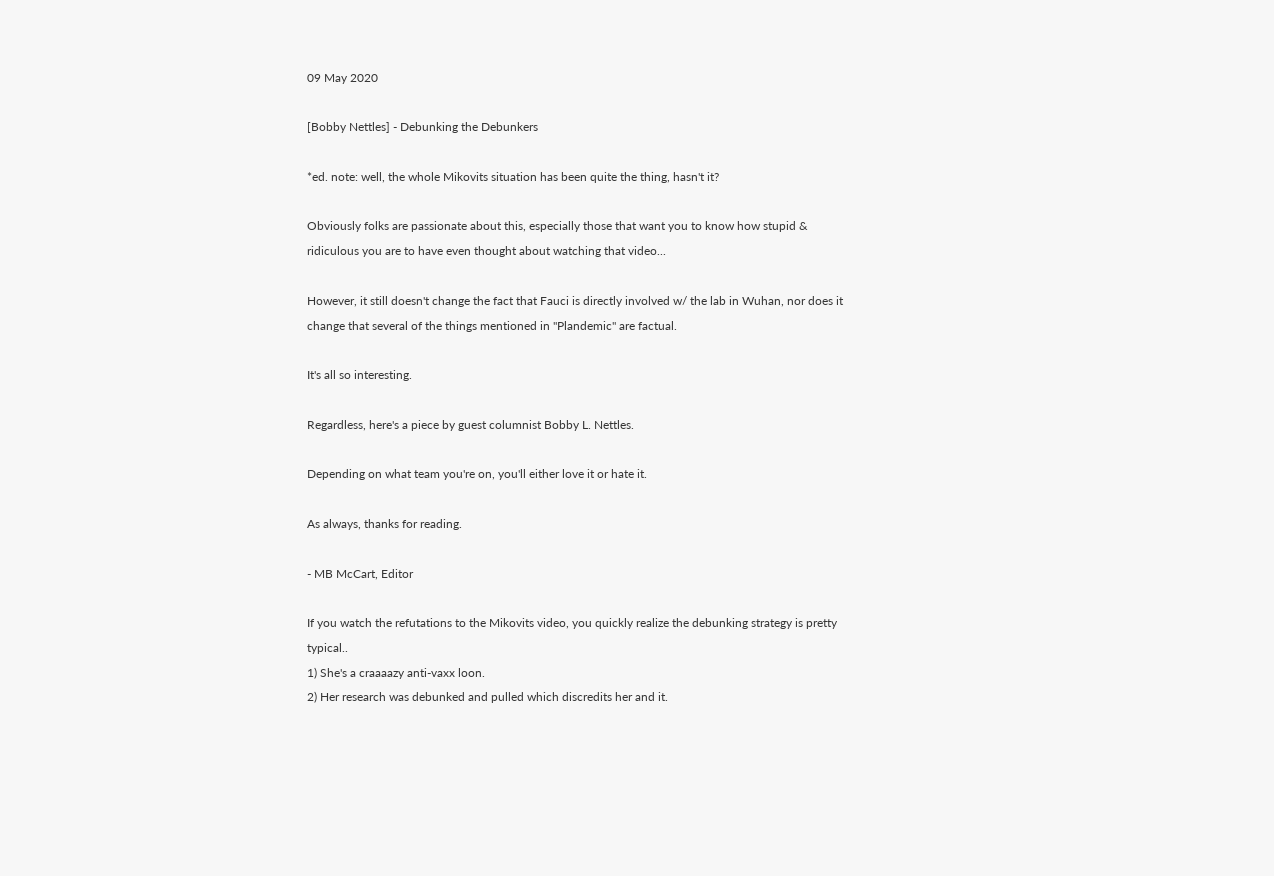09 May 2020

[Bobby Nettles] - Debunking the Debunkers

*ed. note: well, the whole Mikovits situation has been quite the thing, hasn't it?

Obviously folks are passionate about this, especially those that want you to know how stupid & ridiculous you are to have even thought about watching that video...

However, it still doesn't change the fact that Fauci is directly involved w/ the lab in Wuhan, nor does it change that several of the things mentioned in "Plandemic" are factual.

It's all so interesting.

Regardless, here's a piece by guest columnist Bobby L. Nettles.

Depending on what team you're on, you'll either love it or hate it.

As always, thanks for reading.

- MB McCart, Editor

If you watch the refutations to the Mikovits video, you quickly realize the debunking strategy is pretty typical..
1) She's a craaaazy anti-vaxx loon.
2) Her research was debunked and pulled which discredits her and it.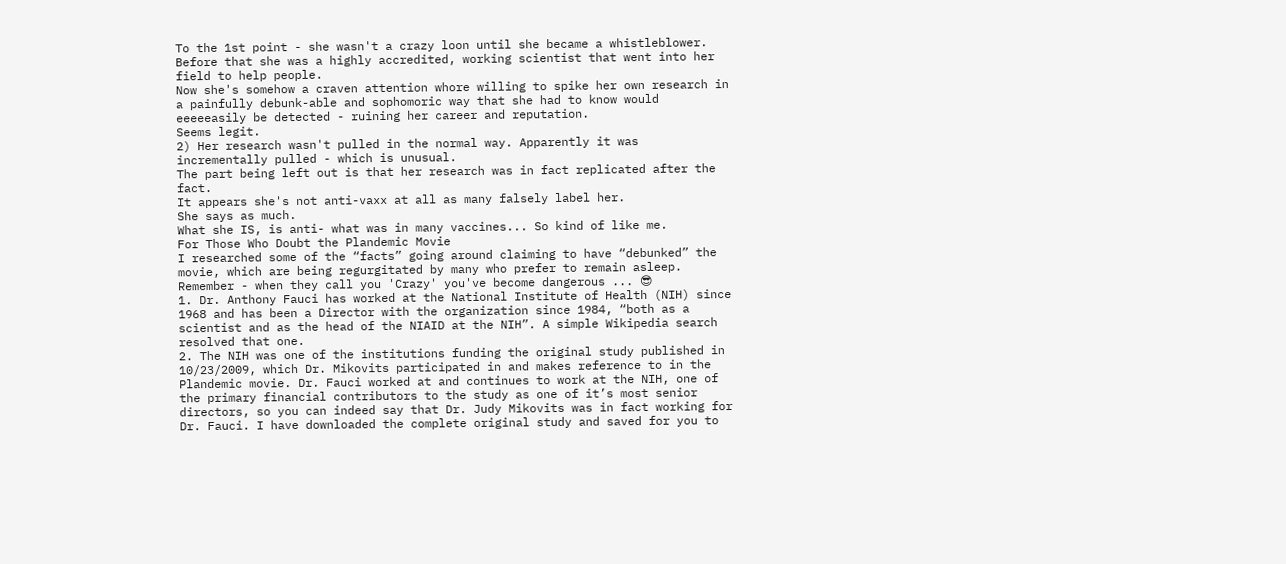To the 1st point - she wasn't a crazy loon until she became a whistleblower. Before that she was a highly accredited, working scientist that went into her field to help people.
Now she's somehow a craven attention whore willing to spike her own research in a painfully debunk-able and sophomoric way that she had to know would eeeeeasily be detected - ruining her career and reputation.
Seems legit.
2) Her research wasn't pulled in the normal way. Apparently it was incrementally pulled - which is unusual.
The part being left out is that her research was in fact replicated after the fact.
It appears she's not anti-vaxx at all as many falsely label her.
She says as much.
What she IS, is anti- what was in many vaccines... So kind of like me.
For Those Who Doubt the Plandemic Movie
I researched some of the “facts” going around claiming to have “debunked” the movie, which are being regurgitated by many who prefer to remain asleep.
Remember - when they call you 'Crazy' you've become dangerous ... 😎
1. Dr. Anthony Fauci has worked at the National Institute of Health (NIH) since 1968 and has been a Director with the organization since 1984, “both as a scientist and as the head of the NIAID at the NIH”. A simple Wikipedia search resolved that one.
2. The NIH was one of the institutions funding the original study published in 10/23/2009, which Dr. Mikovits participated in and makes reference to in the Plandemic movie. Dr. Fauci worked at and continues to work at the NIH, one of the primary financial contributors to the study as one of it’s most senior directors, so you can indeed say that Dr. Judy Mikovits was in fact working for Dr. Fauci. I have downloaded the complete original study and saved for you to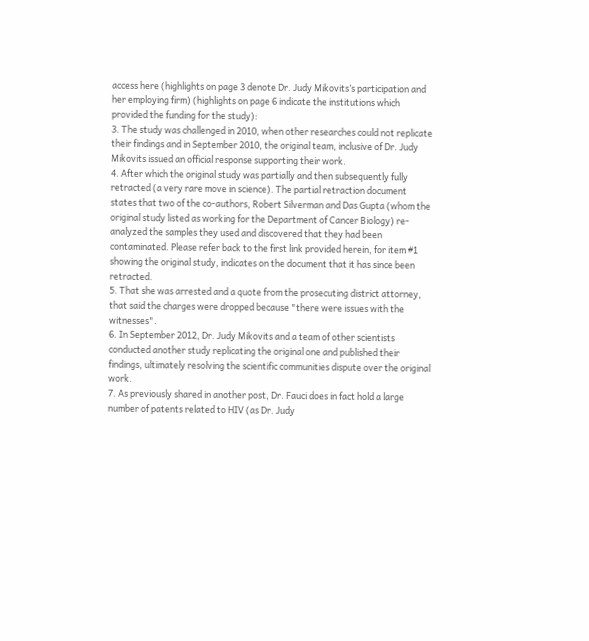access here (highlights on page 3 denote Dr. Judy Mikovits’s participation and her employing firm) (highlights on page 6 indicate the institutions which provided the funding for the study):
3. The study was challenged in 2010, when other researches could not replicate their findings and in September 2010, the original team, inclusive of Dr. Judy Mikovits issued an official response supporting their work.
4. After which the original study was partially and then subsequently fully retracted (a very rare move in science). The partial retraction document states that two of the co-authors, Robert Silverman and Das Gupta (whom the original study listed as working for the Department of Cancer Biology) re-analyzed the samples they used and discovered that they had been contaminated. Please refer back to the first link provided herein, for item #1 showing the original study, indicates on the document that it has since been retracted.
5. That she was arrested and a quote from the prosecuting district attorney, that said the charges were dropped because "there were issues with the witnesses".
6. In September 2012, Dr. Judy Mikovits and a team of other scientists conducted another study replicating the original one and published their findings, ultimately resolving the scientific communities dispute over the original work.
7. As previously shared in another post, Dr. Fauci does in fact hold a large number of patents related to HIV (as Dr. Judy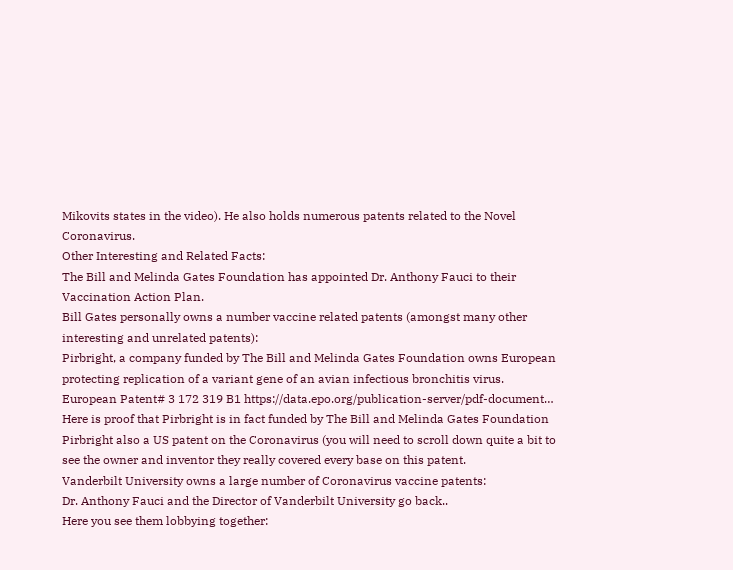Mikovits states in the video). He also holds numerous patents related to the Novel Coronavirus.
Other Interesting and Related Facts:
The Bill and Melinda Gates Foundation has appointed Dr. Anthony Fauci to their Vaccination Action Plan.
Bill Gates personally owns a number vaccine related patents (amongst many other interesting and unrelated patents):
Pirbright, a company funded by The Bill and Melinda Gates Foundation owns European protecting replication of a variant gene of an avian infectious bronchitis virus.
European Patent# 3 172 319 B1 https://data.epo.org/publication-server/pdf-document…
Here is proof that Pirbright is in fact funded by The Bill and Melinda Gates Foundation
Pirbright also a US patent on the Coronavirus (you will need to scroll down quite a bit to see the owner and inventor they really covered every base on this patent.
Vanderbilt University owns a large number of Coronavirus vaccine patents:
Dr. Anthony Fauci and the Director of Vanderbilt University go back..
Here you see them lobbying together: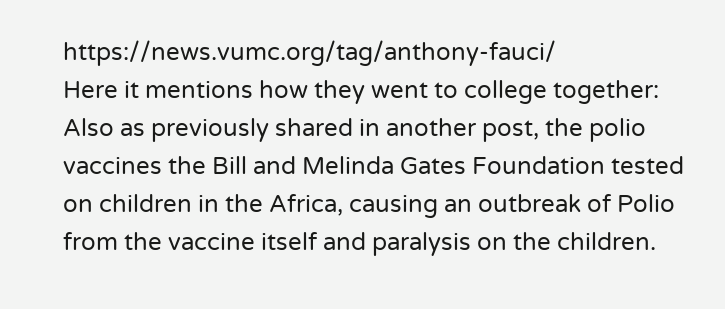https://news.vumc.org/tag/anthony-fauci/
Here it mentions how they went to college together:
Also as previously shared in another post, the polio vaccines the Bill and Melinda Gates Foundation tested on children in the Africa, causing an outbreak of Polio from the vaccine itself and paralysis on the children.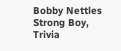Bobby Nettles
Strong Boy, Trivia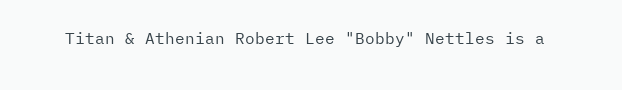Titan & Athenian Robert Lee "Bobby" Nettles is a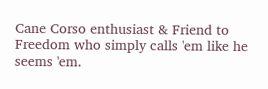Cane Corso enthusiast & Friend to Freedom who simply calls 'em like he seems 'em.